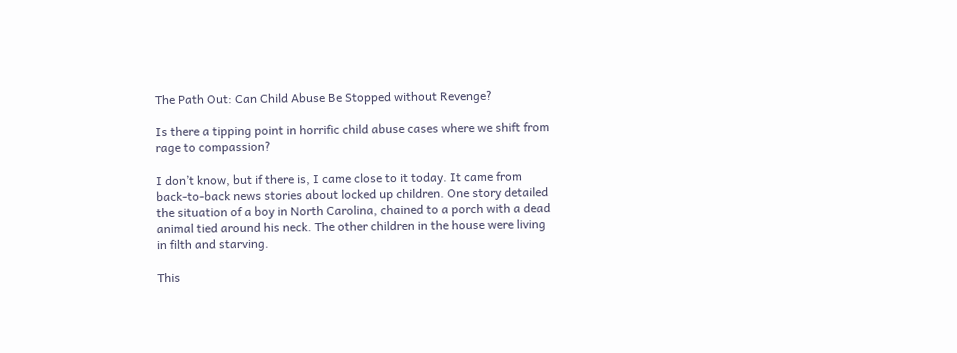The Path Out: Can Child Abuse Be Stopped without Revenge?

Is there a tipping point in horrific child abuse cases where we shift from rage to compassion?

I don’t know, but if there is, I came close to it today. It came from back-to-back news stories about locked up children. One story detailed the situation of a boy in North Carolina, chained to a porch with a dead animal tied around his neck. The other children in the house were living in filth and starving.

This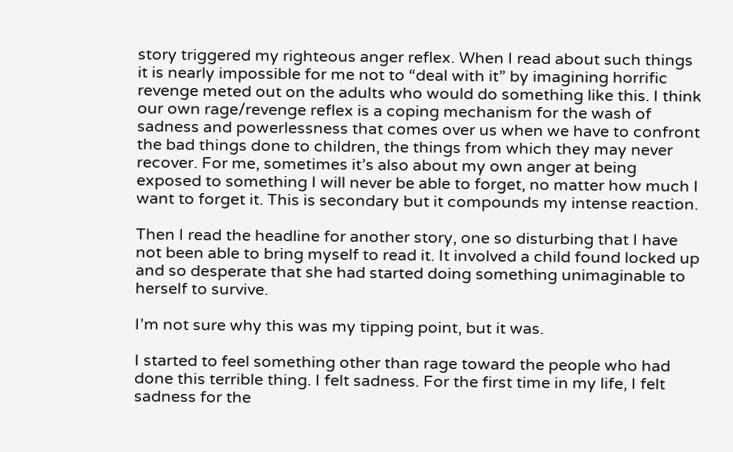story triggered my righteous anger reflex. When I read about such things it is nearly impossible for me not to “deal with it” by imagining horrific revenge meted out on the adults who would do something like this. I think our own rage/revenge reflex is a coping mechanism for the wash of sadness and powerlessness that comes over us when we have to confront the bad things done to children, the things from which they may never recover. For me, sometimes it’s also about my own anger at being exposed to something I will never be able to forget, no matter how much I want to forget it. This is secondary but it compounds my intense reaction.

Then I read the headline for another story, one so disturbing that I have not been able to bring myself to read it. It involved a child found locked up and so desperate that she had started doing something unimaginable to herself to survive.

I’m not sure why this was my tipping point, but it was.

I started to feel something other than rage toward the people who had done this terrible thing. I felt sadness. For the first time in my life, I felt sadness for the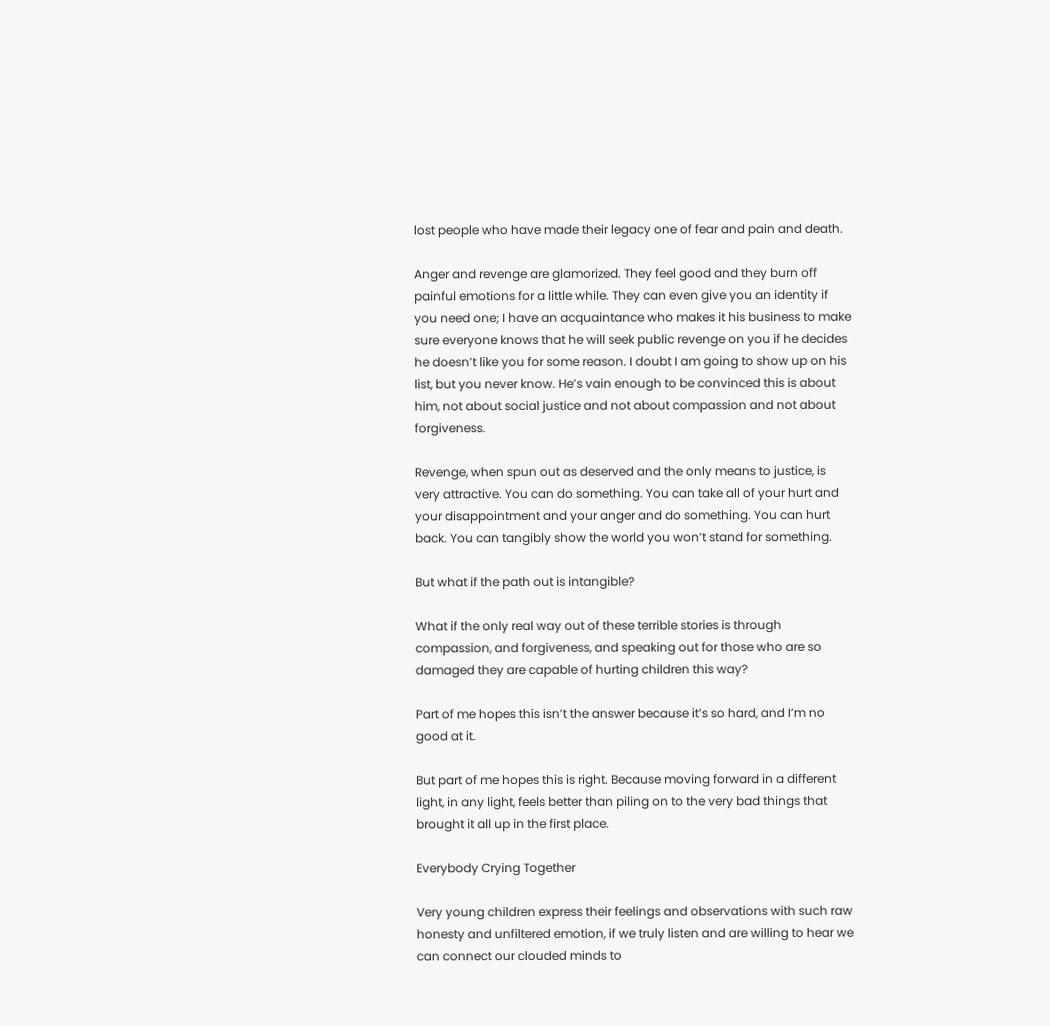lost people who have made their legacy one of fear and pain and death.

Anger and revenge are glamorized. They feel good and they burn off painful emotions for a little while. They can even give you an identity if you need one; I have an acquaintance who makes it his business to make sure everyone knows that he will seek public revenge on you if he decides he doesn’t like you for some reason. I doubt I am going to show up on his list, but you never know. He’s vain enough to be convinced this is about him, not about social justice and not about compassion and not about forgiveness.

Revenge, when spun out as deserved and the only means to justice, is very attractive. You can do something. You can take all of your hurt and your disappointment and your anger and do something. You can hurt back. You can tangibly show the world you won’t stand for something.

But what if the path out is intangible?

What if the only real way out of these terrible stories is through compassion, and forgiveness, and speaking out for those who are so damaged they are capable of hurting children this way?

Part of me hopes this isn’t the answer because it’s so hard, and I’m no good at it.

But part of me hopes this is right. Because moving forward in a different light, in any light, feels better than piling on to the very bad things that brought it all up in the first place.

Everybody Crying Together

Very young children express their feelings and observations with such raw honesty and unfiltered emotion, if we truly listen and are willing to hear we can connect our clouded minds to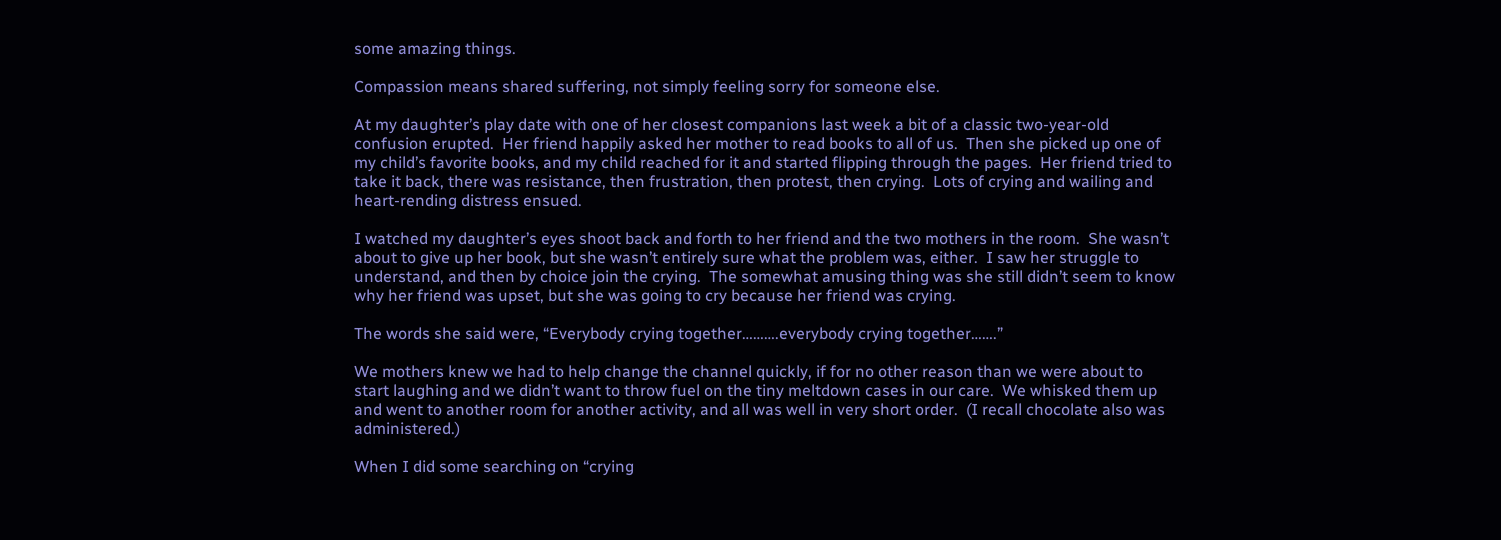some amazing things.

Compassion means shared suffering, not simply feeling sorry for someone else.

At my daughter’s play date with one of her closest companions last week a bit of a classic two-year-old confusion erupted.  Her friend happily asked her mother to read books to all of us.  Then she picked up one of my child’s favorite books, and my child reached for it and started flipping through the pages.  Her friend tried to take it back, there was resistance, then frustration, then protest, then crying.  Lots of crying and wailing and heart-rending distress ensued.

I watched my daughter’s eyes shoot back and forth to her friend and the two mothers in the room.  She wasn’t about to give up her book, but she wasn’t entirely sure what the problem was, either.  I saw her struggle to understand, and then by choice join the crying.  The somewhat amusing thing was she still didn’t seem to know why her friend was upset, but she was going to cry because her friend was crying.

The words she said were, “Everybody crying together……….everybody crying together…….”

We mothers knew we had to help change the channel quickly, if for no other reason than we were about to start laughing and we didn’t want to throw fuel on the tiny meltdown cases in our care.  We whisked them up and went to another room for another activity, and all was well in very short order.  (I recall chocolate also was administered.)

When I did some searching on “crying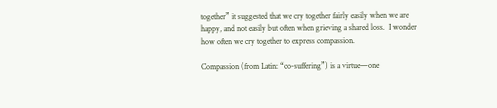together” it suggested that we cry together fairly easily when we are happy, and not easily but often when grieving a shared loss.  I wonder how often we cry together to express compassion.

Compassion (from Latin: “co-suffering”) is a virtue—one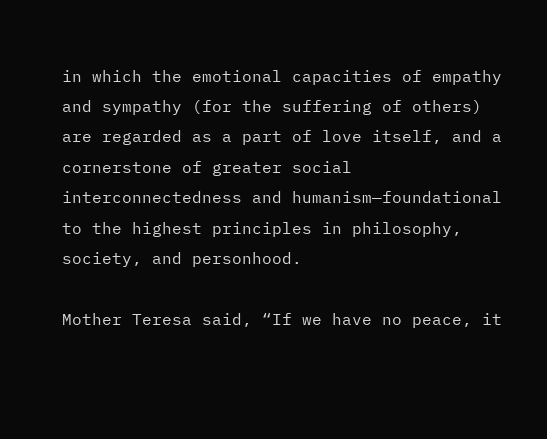in which the emotional capacities of empathy and sympathy (for the suffering of others) are regarded as a part of love itself, and a cornerstone of greater social interconnectedness and humanism—foundational to the highest principles in philosophy, society, and personhood.

Mother Teresa said, “If we have no peace, it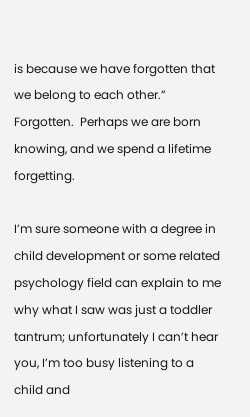is because we have forgotten that we belong to each other.”  Forgotten.  Perhaps we are born knowing, and we spend a lifetime forgetting.

I’m sure someone with a degree in child development or some related psychology field can explain to me why what I saw was just a toddler tantrum; unfortunately I can’t hear you, I’m too busy listening to a child and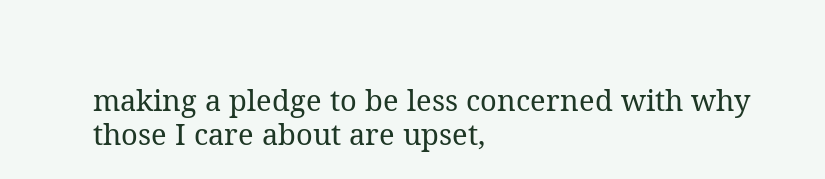making a pledge to be less concerned with why those I care about are upset,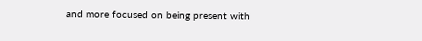and more focused on being present with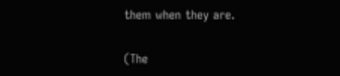them when they are.

(The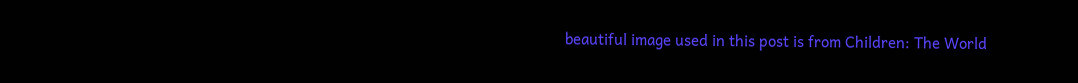beautiful image used in this post is from Children: The World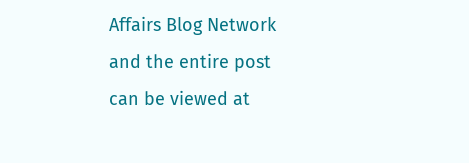Affairs Blog Network and the entire post can be viewed at